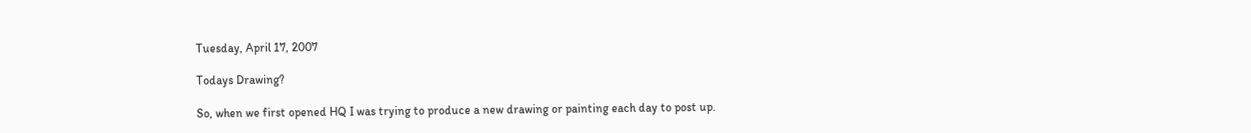Tuesday, April 17, 2007

Todays Drawing?

So, when we first opened HQ I was trying to produce a new drawing or painting each day to post up.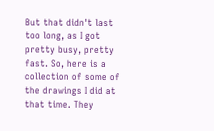But that didn't last too long, as I got pretty busy, pretty fast. So, here is a collection of some of the drawings I did at that time. They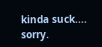kinda suck.... sorry.